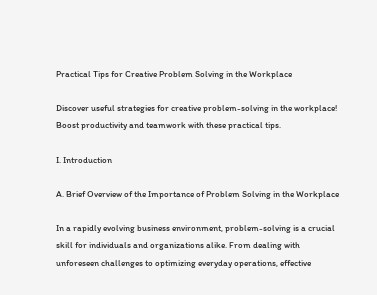Practical Tips for Creative Problem Solving in the Workplace

Discover useful strategies for creative problem-solving in the workplace! Boost productivity and teamwork with these practical tips.

I. Introduction

A. Brief Overview of the Importance of Problem Solving in the Workplace

In a rapidly evolving business environment, problem-solving is a crucial skill for individuals and organizations alike. From dealing with unforeseen challenges to optimizing everyday operations, effective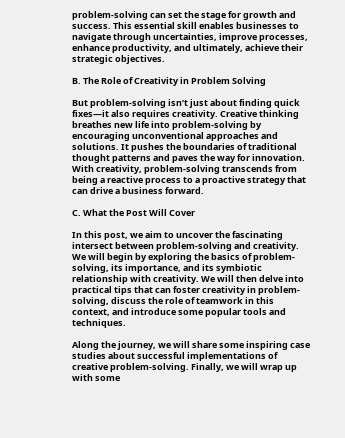problem-solving can set the stage for growth and success. This essential skill enables businesses to navigate through uncertainties, improve processes, enhance productivity, and ultimately, achieve their strategic objectives.

B. The Role of Creativity in Problem Solving

But problem-solving isn’t just about finding quick fixes—it also requires creativity. Creative thinking breathes new life into problem-solving by encouraging unconventional approaches and solutions. It pushes the boundaries of traditional thought patterns and paves the way for innovation. With creativity, problem-solving transcends from being a reactive process to a proactive strategy that can drive a business forward.

C. What the Post Will Cover

In this post, we aim to uncover the fascinating intersect between problem-solving and creativity. We will begin by exploring the basics of problem-solving, its importance, and its symbiotic relationship with creativity. We will then delve into practical tips that can foster creativity in problem-solving, discuss the role of teamwork in this context, and introduce some popular tools and techniques.

Along the journey, we will share some inspiring case studies about successful implementations of creative problem-solving. Finally, we will wrap up with some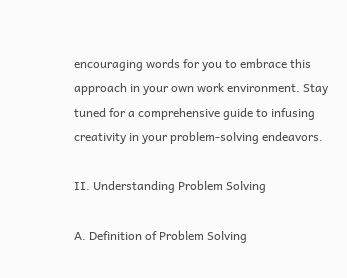encouraging words for you to embrace this approach in your own work environment. Stay tuned for a comprehensive guide to infusing creativity in your problem-solving endeavors.

II. Understanding Problem Solving

A. Definition of Problem Solving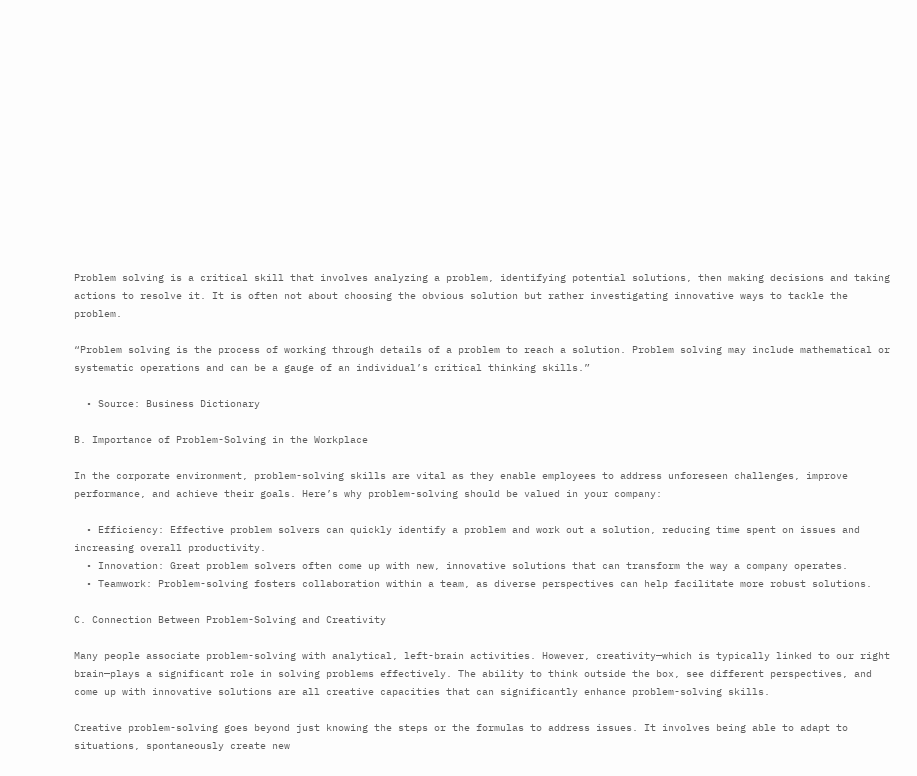Problem solving is a critical skill that involves analyzing a problem, identifying potential solutions, then making decisions and taking actions to resolve it. It is often not about choosing the obvious solution but rather investigating innovative ways to tackle the problem.

“Problem solving is the process of working through details of a problem to reach a solution. Problem solving may include mathematical or systematic operations and can be a gauge of an individual’s critical thinking skills.”

  • Source: Business Dictionary

B. Importance of Problem-Solving in the Workplace

In the corporate environment, problem-solving skills are vital as they enable employees to address unforeseen challenges, improve performance, and achieve their goals. Here’s why problem-solving should be valued in your company:

  • Efficiency: Effective problem solvers can quickly identify a problem and work out a solution, reducing time spent on issues and increasing overall productivity.
  • Innovation: Great problem solvers often come up with new, innovative solutions that can transform the way a company operates.
  • Teamwork: Problem-solving fosters collaboration within a team, as diverse perspectives can help facilitate more robust solutions.

C. Connection Between Problem-Solving and Creativity

Many people associate problem-solving with analytical, left-brain activities. However, creativity—which is typically linked to our right brain—plays a significant role in solving problems effectively. The ability to think outside the box, see different perspectives, and come up with innovative solutions are all creative capacities that can significantly enhance problem-solving skills.

Creative problem-solving goes beyond just knowing the steps or the formulas to address issues. It involves being able to adapt to situations, spontaneously create new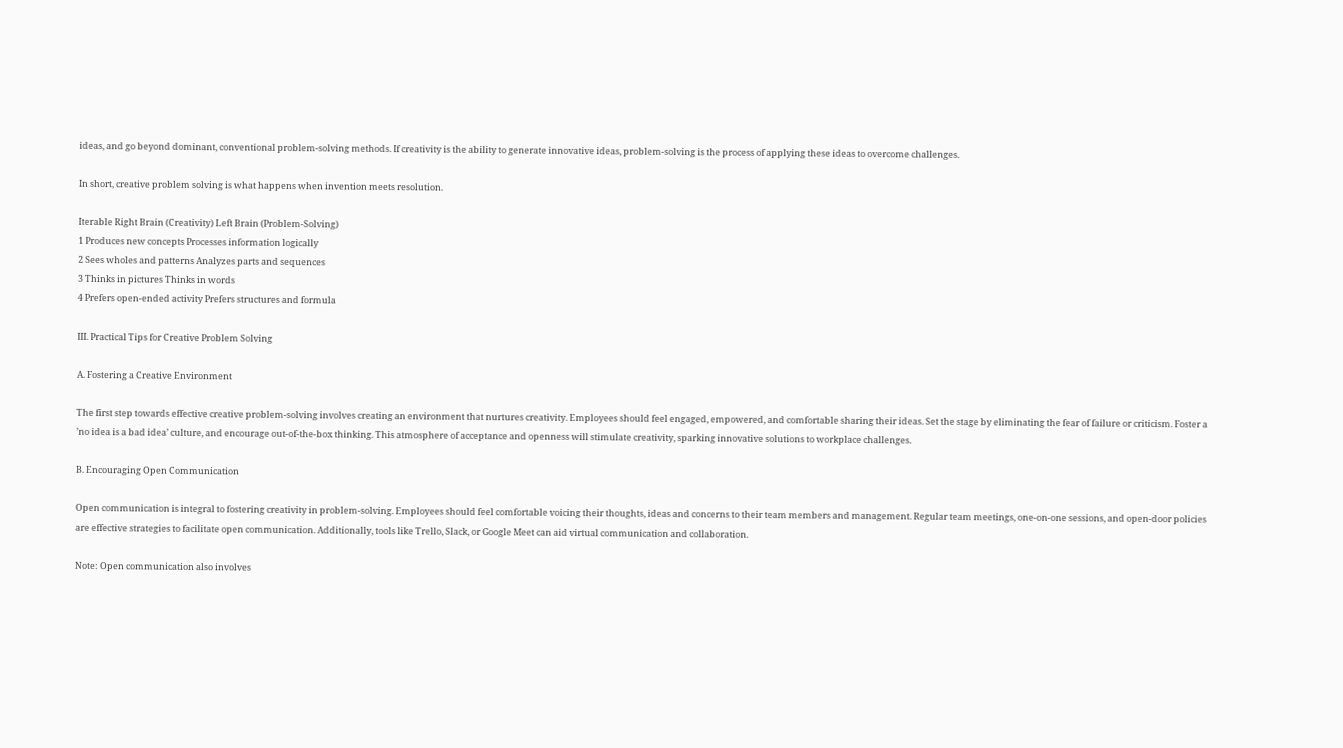ideas, and go beyond dominant, conventional problem-solving methods. If creativity is the ability to generate innovative ideas, problem-solving is the process of applying these ideas to overcome challenges.

In short, creative problem solving is what happens when invention meets resolution.

Iterable Right Brain (Creativity) Left Brain (Problem-Solving)
1 Produces new concepts Processes information logically
2 Sees wholes and patterns Analyzes parts and sequences
3 Thinks in pictures Thinks in words
4 Prefers open-ended activity Prefers structures and formula

III. Practical Tips for Creative Problem Solving

A. Fostering a Creative Environment

The first step towards effective creative problem-solving involves creating an environment that nurtures creativity. Employees should feel engaged, empowered, and comfortable sharing their ideas. Set the stage by eliminating the fear of failure or criticism. Foster a ’no idea is a bad idea’ culture, and encourage out-of-the-box thinking. This atmosphere of acceptance and openness will stimulate creativity, sparking innovative solutions to workplace challenges.

B. Encouraging Open Communication

Open communication is integral to fostering creativity in problem-solving. Employees should feel comfortable voicing their thoughts, ideas and concerns to their team members and management. Regular team meetings, one-on-one sessions, and open-door policies are effective strategies to facilitate open communication. Additionally, tools like Trello, Slack, or Google Meet can aid virtual communication and collaboration.

Note: Open communication also involves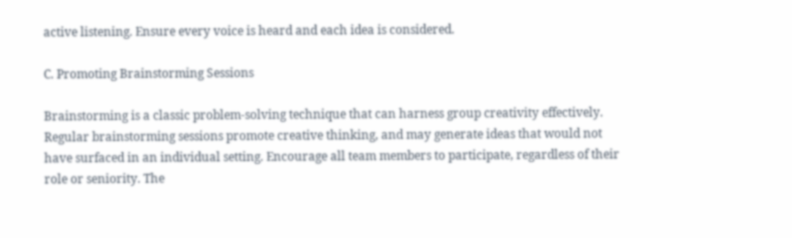active listening. Ensure every voice is heard and each idea is considered.

C. Promoting Brainstorming Sessions

Brainstorming is a classic problem-solving technique that can harness group creativity effectively. Regular brainstorming sessions promote creative thinking, and may generate ideas that would not have surfaced in an individual setting. Encourage all team members to participate, regardless of their role or seniority. The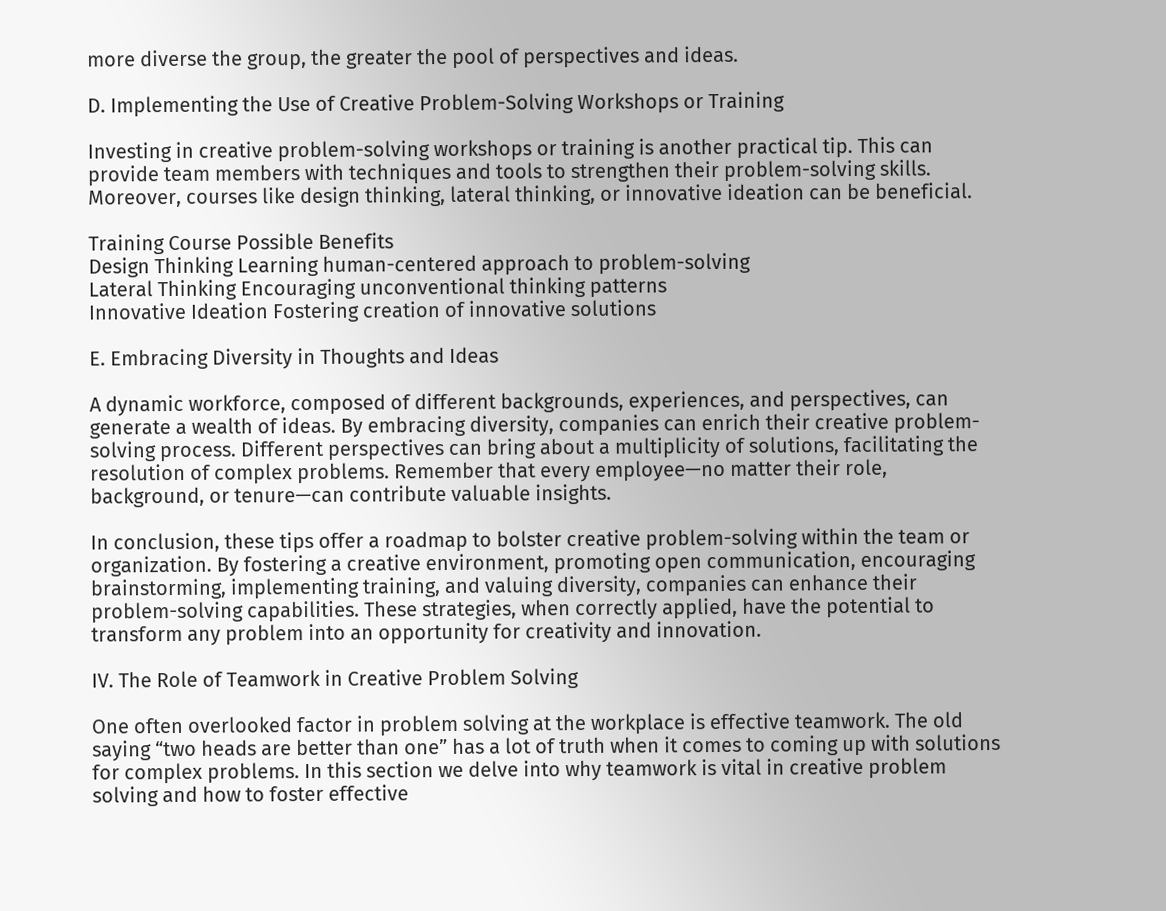more diverse the group, the greater the pool of perspectives and ideas.

D. Implementing the Use of Creative Problem-Solving Workshops or Training

Investing in creative problem-solving workshops or training is another practical tip. This can provide team members with techniques and tools to strengthen their problem-solving skills. Moreover, courses like design thinking, lateral thinking, or innovative ideation can be beneficial.

Training Course Possible Benefits
Design Thinking Learning human-centered approach to problem-solving
Lateral Thinking Encouraging unconventional thinking patterns
Innovative Ideation Fostering creation of innovative solutions

E. Embracing Diversity in Thoughts and Ideas

A dynamic workforce, composed of different backgrounds, experiences, and perspectives, can generate a wealth of ideas. By embracing diversity, companies can enrich their creative problem-solving process. Different perspectives can bring about a multiplicity of solutions, facilitating the resolution of complex problems. Remember that every employee—no matter their role, background, or tenure—can contribute valuable insights.

In conclusion, these tips offer a roadmap to bolster creative problem-solving within the team or organization. By fostering a creative environment, promoting open communication, encouraging brainstorming, implementing training, and valuing diversity, companies can enhance their problem-solving capabilities. These strategies, when correctly applied, have the potential to transform any problem into an opportunity for creativity and innovation.

IV. The Role of Teamwork in Creative Problem Solving

One often overlooked factor in problem solving at the workplace is effective teamwork. The old saying “two heads are better than one” has a lot of truth when it comes to coming up with solutions for complex problems. In this section we delve into why teamwork is vital in creative problem solving and how to foster effective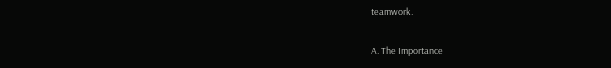teamwork.

A. The Importance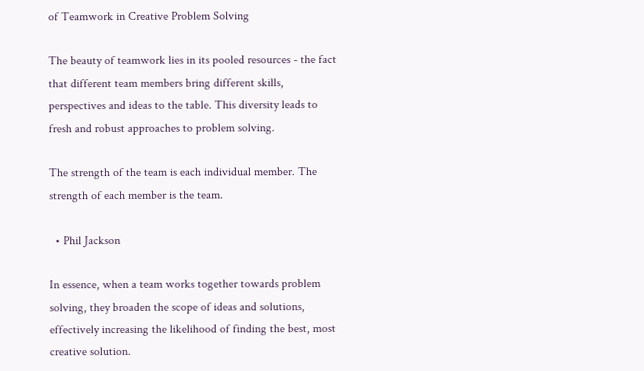of Teamwork in Creative Problem Solving

The beauty of teamwork lies in its pooled resources - the fact that different team members bring different skills, perspectives and ideas to the table. This diversity leads to fresh and robust approaches to problem solving.

The strength of the team is each individual member. The strength of each member is the team.

  • Phil Jackson

In essence, when a team works together towards problem solving, they broaden the scope of ideas and solutions, effectively increasing the likelihood of finding the best, most creative solution.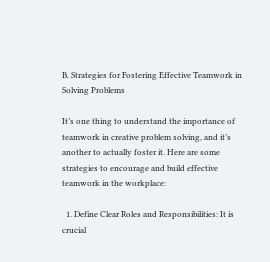B. Strategies for Fostering Effective Teamwork in Solving Problems

It’s one thing to understand the importance of teamwork in creative problem solving, and it’s another to actually foster it. Here are some strategies to encourage and build effective teamwork in the workplace:

  1. Define Clear Roles and Responsibilities: It is crucial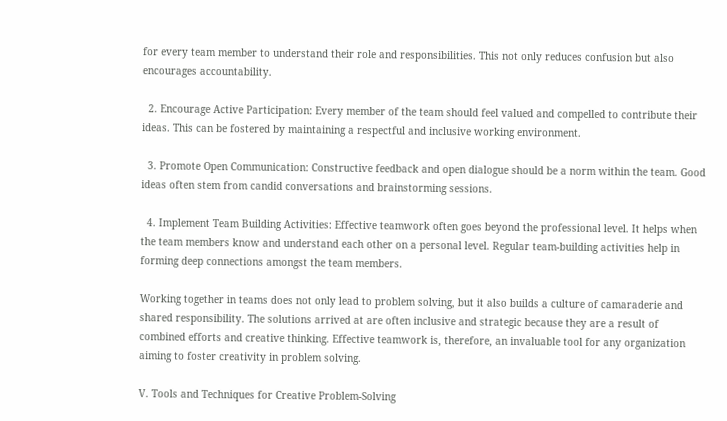for every team member to understand their role and responsibilities. This not only reduces confusion but also encourages accountability.

  2. Encourage Active Participation: Every member of the team should feel valued and compelled to contribute their ideas. This can be fostered by maintaining a respectful and inclusive working environment.

  3. Promote Open Communication: Constructive feedback and open dialogue should be a norm within the team. Good ideas often stem from candid conversations and brainstorming sessions.

  4. Implement Team Building Activities: Effective teamwork often goes beyond the professional level. It helps when the team members know and understand each other on a personal level. Regular team-building activities help in forming deep connections amongst the team members.

Working together in teams does not only lead to problem solving, but it also builds a culture of camaraderie and shared responsibility. The solutions arrived at are often inclusive and strategic because they are a result of combined efforts and creative thinking. Effective teamwork is, therefore, an invaluable tool for any organization aiming to foster creativity in problem solving.

V. Tools and Techniques for Creative Problem-Solving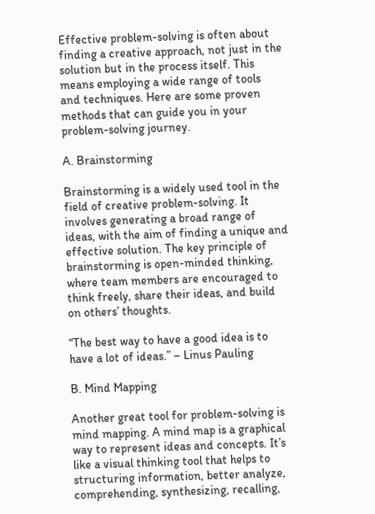Effective problem-solving is often about finding a creative approach, not just in the solution but in the process itself. This means employing a wide range of tools and techniques. Here are some proven methods that can guide you in your problem-solving journey.

A. Brainstorming

Brainstorming is a widely used tool in the field of creative problem-solving. It involves generating a broad range of ideas, with the aim of finding a unique and effective solution. The key principle of brainstorming is open-minded thinking, where team members are encouraged to think freely, share their ideas, and build on others’ thoughts.

“The best way to have a good idea is to have a lot of ideas.” – Linus Pauling

B. Mind Mapping

Another great tool for problem-solving is mind mapping. A mind map is a graphical way to represent ideas and concepts. It’s like a visual thinking tool that helps to structuring information, better analyze, comprehending, synthesizing, recalling,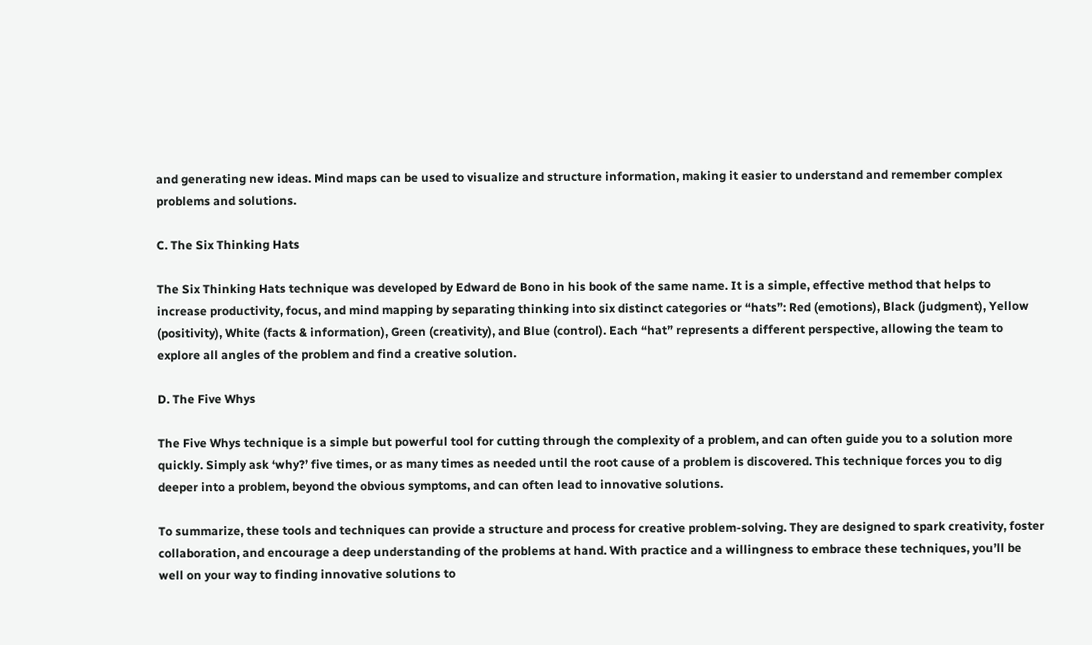and generating new ideas. Mind maps can be used to visualize and structure information, making it easier to understand and remember complex problems and solutions.

C. The Six Thinking Hats

The Six Thinking Hats technique was developed by Edward de Bono in his book of the same name. It is a simple, effective method that helps to increase productivity, focus, and mind mapping by separating thinking into six distinct categories or “hats”: Red (emotions), Black (judgment), Yellow (positivity), White (facts & information), Green (creativity), and Blue (control). Each “hat” represents a different perspective, allowing the team to explore all angles of the problem and find a creative solution.

D. The Five Whys

The Five Whys technique is a simple but powerful tool for cutting through the complexity of a problem, and can often guide you to a solution more quickly. Simply ask ‘why?’ five times, or as many times as needed until the root cause of a problem is discovered. This technique forces you to dig deeper into a problem, beyond the obvious symptoms, and can often lead to innovative solutions.

To summarize, these tools and techniques can provide a structure and process for creative problem-solving. They are designed to spark creativity, foster collaboration, and encourage a deep understanding of the problems at hand. With practice and a willingness to embrace these techniques, you’ll be well on your way to finding innovative solutions to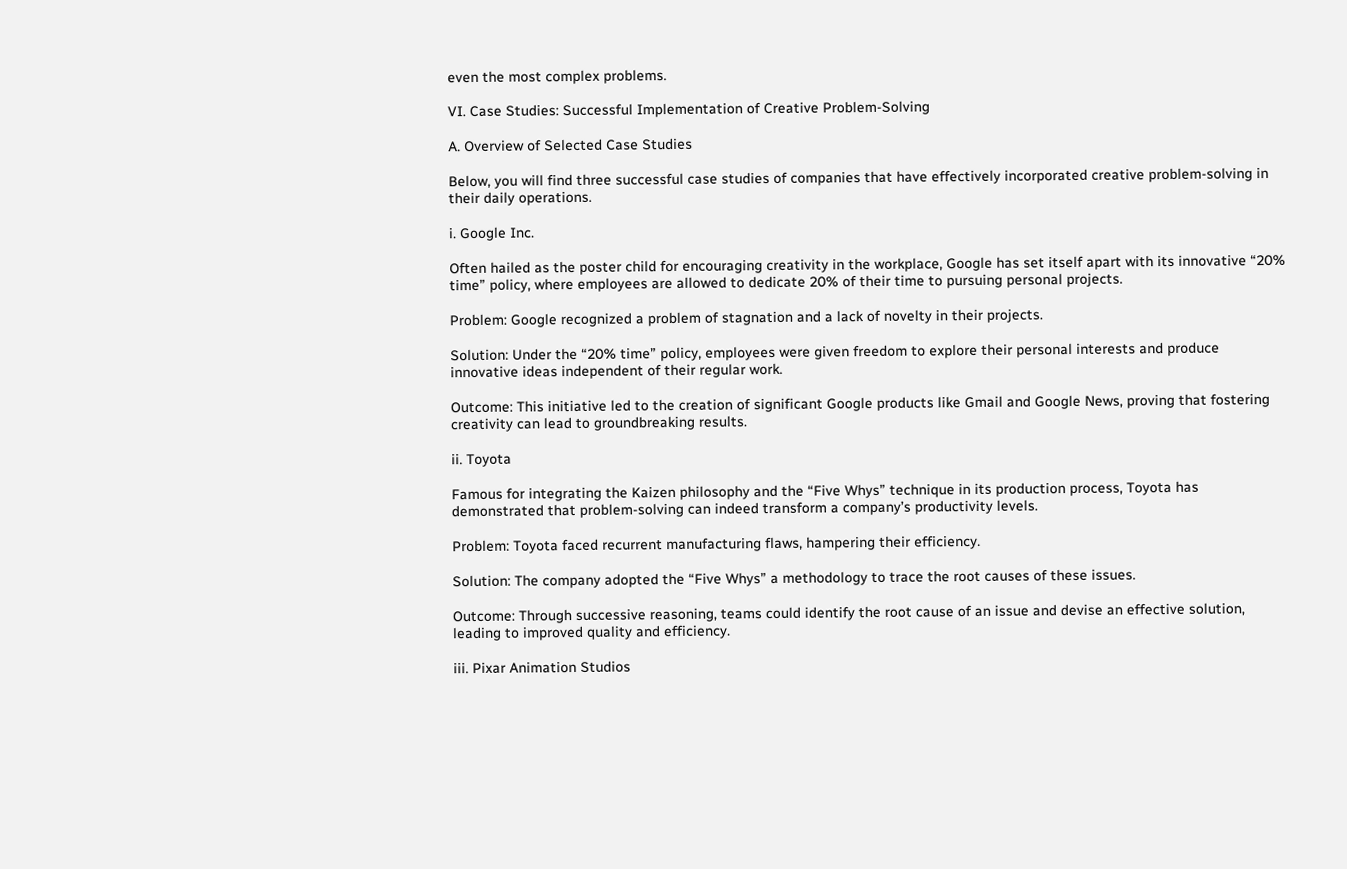even the most complex problems.

VI. Case Studies: Successful Implementation of Creative Problem-Solving

A. Overview of Selected Case Studies

Below, you will find three successful case studies of companies that have effectively incorporated creative problem-solving in their daily operations.

i. Google Inc.

Often hailed as the poster child for encouraging creativity in the workplace, Google has set itself apart with its innovative “20% time” policy, where employees are allowed to dedicate 20% of their time to pursuing personal projects.

Problem: Google recognized a problem of stagnation and a lack of novelty in their projects.

Solution: Under the “20% time” policy, employees were given freedom to explore their personal interests and produce innovative ideas independent of their regular work.

Outcome: This initiative led to the creation of significant Google products like Gmail and Google News, proving that fostering creativity can lead to groundbreaking results.

ii. Toyota

Famous for integrating the Kaizen philosophy and the “Five Whys” technique in its production process, Toyota has demonstrated that problem-solving can indeed transform a company’s productivity levels.

Problem: Toyota faced recurrent manufacturing flaws, hampering their efficiency.

Solution: The company adopted the “Five Whys” a methodology to trace the root causes of these issues.

Outcome: Through successive reasoning, teams could identify the root cause of an issue and devise an effective solution, leading to improved quality and efficiency.

iii. Pixar Animation Studios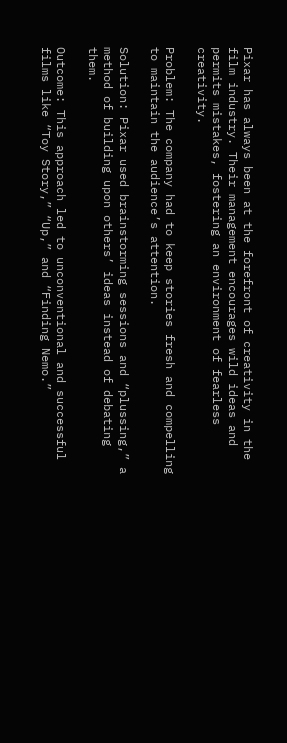Pixar has always been at the forefront of creativity in the film industry. Their management encourages wild ideas and permits mistakes, fostering an environment of fearless creativity.

Problem: The company had to keep stories fresh and compelling to maintain the audience’s attention.

Solution: Pixar used brainstorming sessions and “plussing,” a method of building upon others’ ideas instead of debating them.

Outcome: This approach led to unconventional and successful films like “Toy Story,” “Up,” and “Finding Nemo.”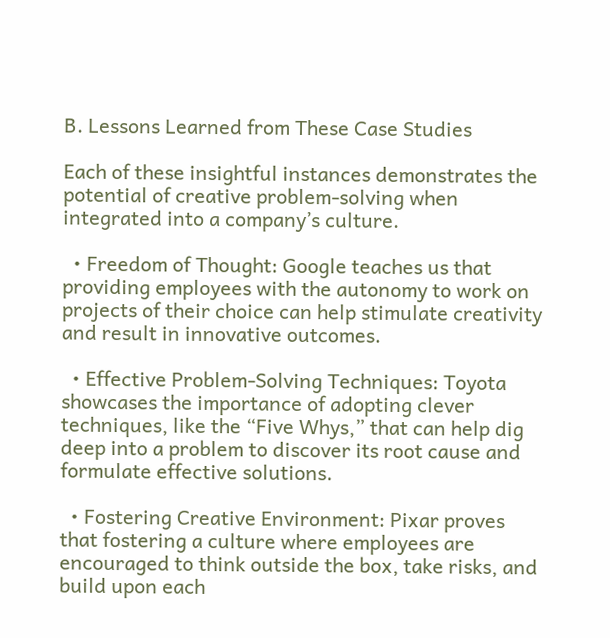B. Lessons Learned from These Case Studies

Each of these insightful instances demonstrates the potential of creative problem-solving when integrated into a company’s culture.

  • Freedom of Thought: Google teaches us that providing employees with the autonomy to work on projects of their choice can help stimulate creativity and result in innovative outcomes.

  • Effective Problem-Solving Techniques: Toyota showcases the importance of adopting clever techniques, like the “Five Whys,” that can help dig deep into a problem to discover its root cause and formulate effective solutions.

  • Fostering Creative Environment: Pixar proves that fostering a culture where employees are encouraged to think outside the box, take risks, and build upon each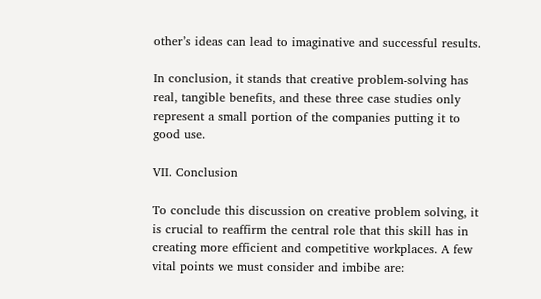other’s ideas can lead to imaginative and successful results.

In conclusion, it stands that creative problem-solving has real, tangible benefits, and these three case studies only represent a small portion of the companies putting it to good use.

VII. Conclusion

To conclude this discussion on creative problem solving, it is crucial to reaffirm the central role that this skill has in creating more efficient and competitive workplaces. A few vital points we must consider and imbibe are: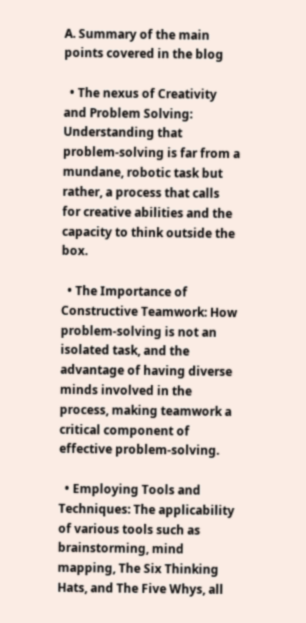A. Summary of the main points covered in the blog

  • The nexus of Creativity and Problem Solving: Understanding that problem-solving is far from a mundane, robotic task but rather, a process that calls for creative abilities and the capacity to think outside the box.

  • The Importance of Constructive Teamwork: How problem-solving is not an isolated task, and the advantage of having diverse minds involved in the process, making teamwork a critical component of effective problem-solving.

  • Employing Tools and Techniques: The applicability of various tools such as brainstorming, mind mapping, The Six Thinking Hats, and The Five Whys, all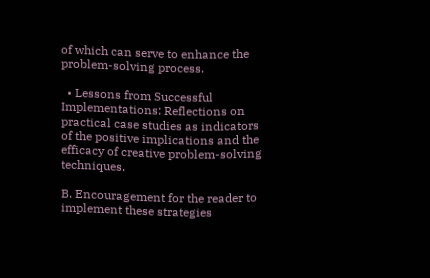of which can serve to enhance the problem-solving process.

  • Lessons from Successful Implementations: Reflections on practical case studies as indicators of the positive implications and the efficacy of creative problem-solving techniques.

B. Encouragement for the reader to implement these strategies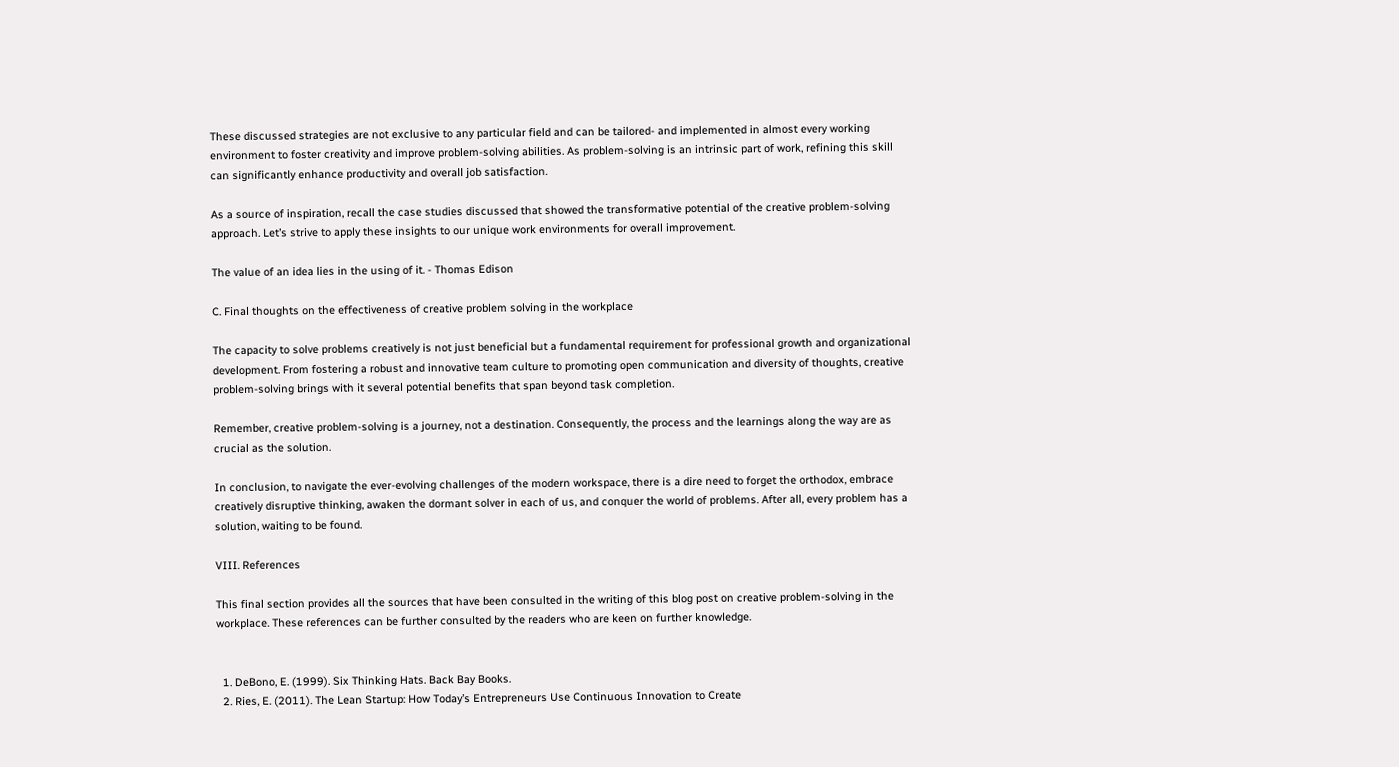These discussed strategies are not exclusive to any particular field and can be tailored- and implemented in almost every working environment to foster creativity and improve problem-solving abilities. As problem-solving is an intrinsic part of work, refining this skill can significantly enhance productivity and overall job satisfaction.

As a source of inspiration, recall the case studies discussed that showed the transformative potential of the creative problem-solving approach. Let’s strive to apply these insights to our unique work environments for overall improvement.

The value of an idea lies in the using of it. - Thomas Edison

C. Final thoughts on the effectiveness of creative problem solving in the workplace

The capacity to solve problems creatively is not just beneficial but a fundamental requirement for professional growth and organizational development. From fostering a robust and innovative team culture to promoting open communication and diversity of thoughts, creative problem-solving brings with it several potential benefits that span beyond task completion.

Remember, creative problem-solving is a journey, not a destination. Consequently, the process and the learnings along the way are as crucial as the solution.

In conclusion, to navigate the ever-evolving challenges of the modern workspace, there is a dire need to forget the orthodox, embrace creatively disruptive thinking, awaken the dormant solver in each of us, and conquer the world of problems. After all, every problem has a solution, waiting to be found.

VIII. References

This final section provides all the sources that have been consulted in the writing of this blog post on creative problem-solving in the workplace. These references can be further consulted by the readers who are keen on further knowledge.


  1. DeBono, E. (1999). Six Thinking Hats. Back Bay Books.
  2. Ries, E. (2011). The Lean Startup: How Today’s Entrepreneurs Use Continuous Innovation to Create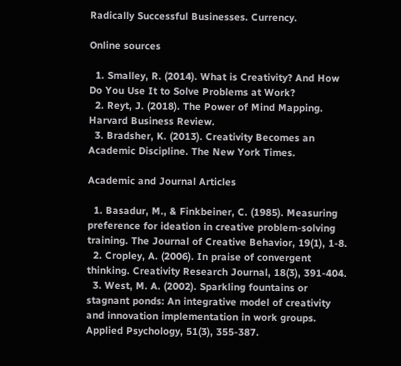Radically Successful Businesses. Currency.

Online sources

  1. Smalley, R. (2014). What is Creativity? And How Do You Use It to Solve Problems at Work?
  2. Reyt, J. (2018). The Power of Mind Mapping. Harvard Business Review.
  3. Bradsher, K. (2013). Creativity Becomes an Academic Discipline. The New York Times.

Academic and Journal Articles

  1. Basadur, M., & Finkbeiner, C. (1985). Measuring preference for ideation in creative problem-solving training. The Journal of Creative Behavior, 19(1), 1-8.
  2. Cropley, A. (2006). In praise of convergent thinking. Creativity Research Journal, 18(3), 391-404.
  3. West, M. A. (2002). Sparkling fountains or stagnant ponds: An integrative model of creativity and innovation implementation in work groups. Applied Psychology, 51(3), 355-387.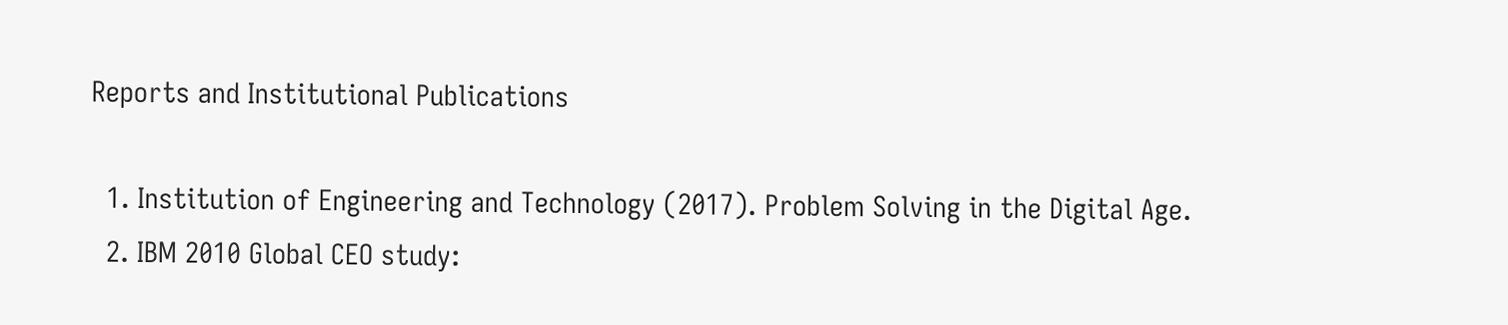Reports and Institutional Publications

  1. Institution of Engineering and Technology (2017). Problem Solving in the Digital Age.
  2. IBM 2010 Global CEO study: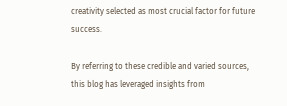creativity selected as most crucial factor for future success.

By referring to these credible and varied sources, this blog has leveraged insights from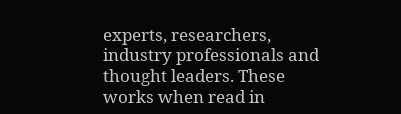experts, researchers, industry professionals and thought leaders. These works when read in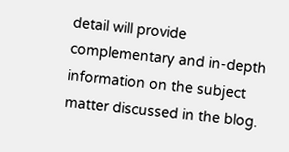detail will provide complementary and in-depth information on the subject matter discussed in the blog.